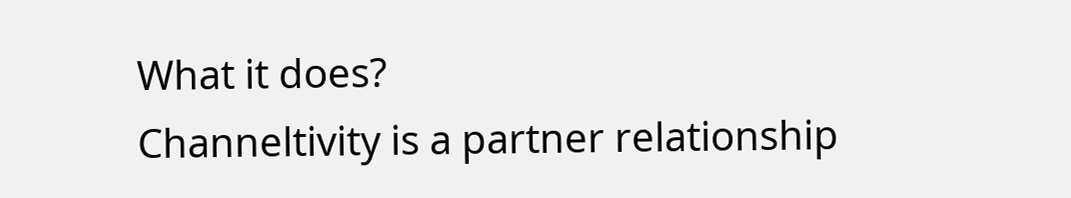What it does?
Channeltivity is a partner relationship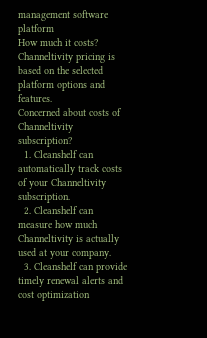management software platform
How much it costs?
Channeltivity pricing is based on the selected platform options and features.
Concerned about costs of Channeltivity subscription?
  1. Cleanshelf can automatically track costs of your Channeltivity subscription.
  2. Cleanshelf can measure how much Channeltivity is actually used at your company.
  3. Cleanshelf can provide timely renewal alerts and cost optimization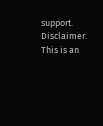support.
Disclaimer. This is an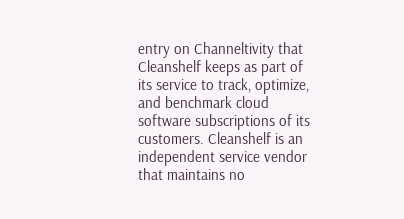entry on Channeltivity that Cleanshelf keeps as part of its service to track, optimize, and benchmark cloud software subscriptions of its customers. Cleanshelf is an independent service vendor that maintains no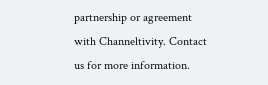partnership or agreement with Channeltivity. Contact us for more information.